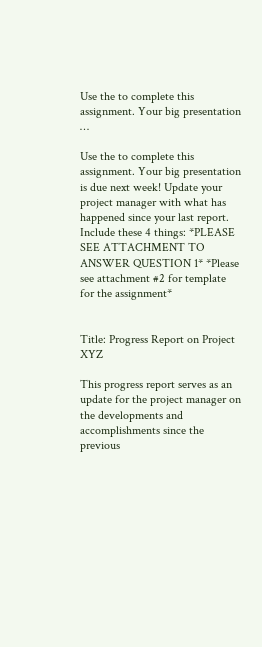Use the to complete this assignment. Your big presentation …

Use the to complete this assignment. Your big presentation is due next week! Update your project manager with what has happened since your last report. Include these 4 things: *PLEASE SEE ATTACHMENT TO ANSWER QUESTION 1* *Please see attachment #2 for template for the assignment*


Title: Progress Report on Project XYZ

This progress report serves as an update for the project manager on the developments and accomplishments since the previous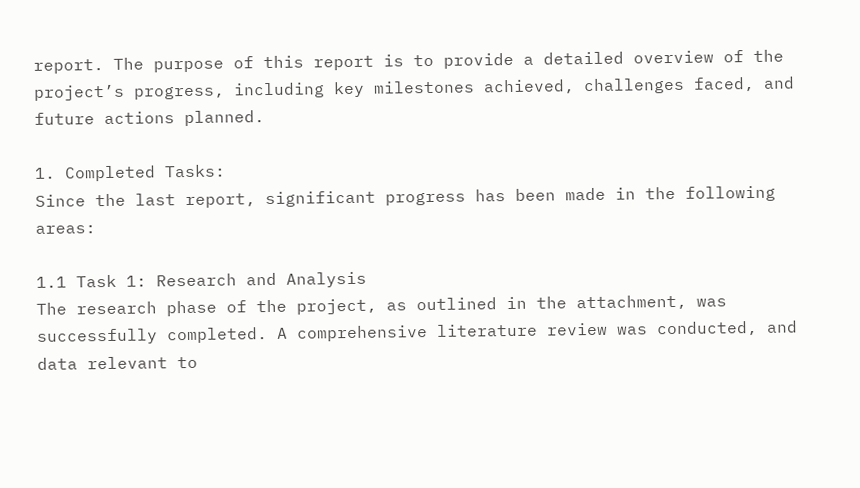report. The purpose of this report is to provide a detailed overview of the project’s progress, including key milestones achieved, challenges faced, and future actions planned.

1. Completed Tasks:
Since the last report, significant progress has been made in the following areas:

1.1 Task 1: Research and Analysis
The research phase of the project, as outlined in the attachment, was successfully completed. A comprehensive literature review was conducted, and data relevant to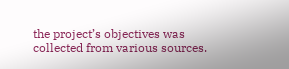the project’s objectives was collected from various sources.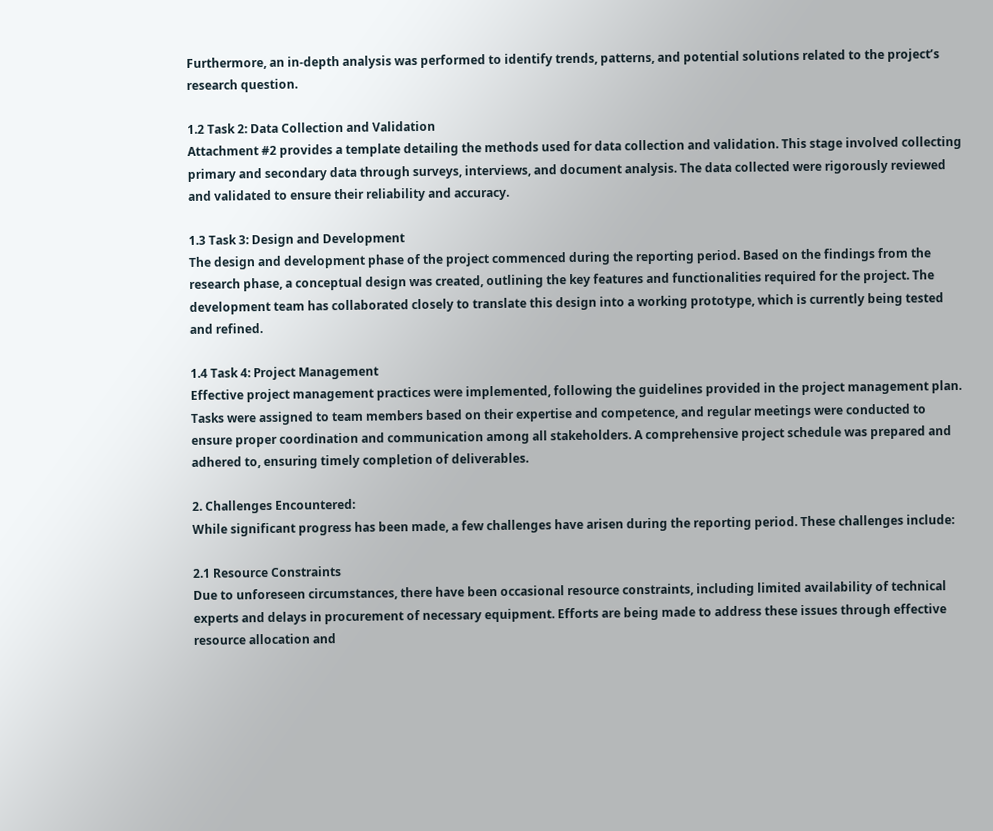Furthermore, an in-depth analysis was performed to identify trends, patterns, and potential solutions related to the project’s research question.

1.2 Task 2: Data Collection and Validation
Attachment #2 provides a template detailing the methods used for data collection and validation. This stage involved collecting primary and secondary data through surveys, interviews, and document analysis. The data collected were rigorously reviewed and validated to ensure their reliability and accuracy.

1.3 Task 3: Design and Development
The design and development phase of the project commenced during the reporting period. Based on the findings from the research phase, a conceptual design was created, outlining the key features and functionalities required for the project. The development team has collaborated closely to translate this design into a working prototype, which is currently being tested and refined.

1.4 Task 4: Project Management
Effective project management practices were implemented, following the guidelines provided in the project management plan. Tasks were assigned to team members based on their expertise and competence, and regular meetings were conducted to ensure proper coordination and communication among all stakeholders. A comprehensive project schedule was prepared and adhered to, ensuring timely completion of deliverables.

2. Challenges Encountered:
While significant progress has been made, a few challenges have arisen during the reporting period. These challenges include:

2.1 Resource Constraints
Due to unforeseen circumstances, there have been occasional resource constraints, including limited availability of technical experts and delays in procurement of necessary equipment. Efforts are being made to address these issues through effective resource allocation and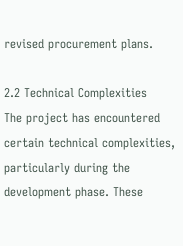revised procurement plans.

2.2 Technical Complexities
The project has encountered certain technical complexities, particularly during the development phase. These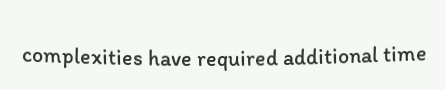complexities have required additional time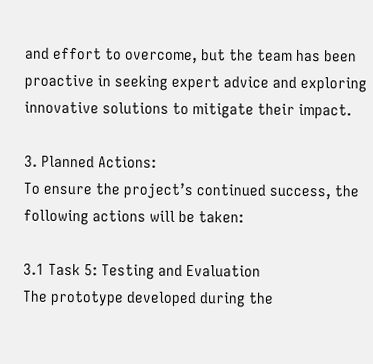and effort to overcome, but the team has been proactive in seeking expert advice and exploring innovative solutions to mitigate their impact.

3. Planned Actions:
To ensure the project’s continued success, the following actions will be taken:

3.1 Task 5: Testing and Evaluation
The prototype developed during the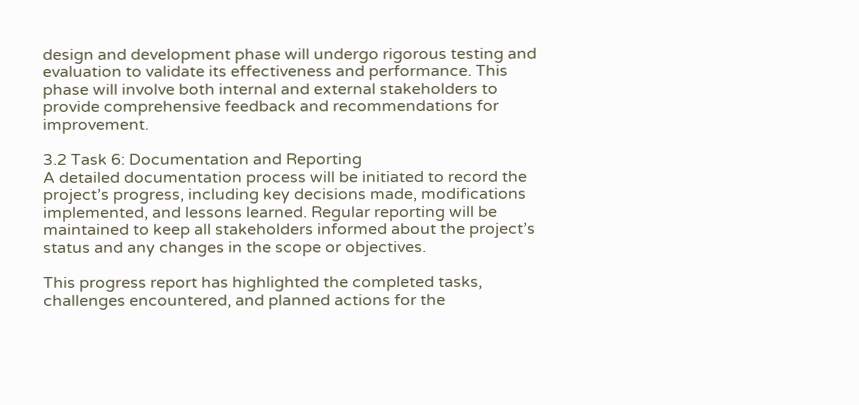design and development phase will undergo rigorous testing and evaluation to validate its effectiveness and performance. This phase will involve both internal and external stakeholders to provide comprehensive feedback and recommendations for improvement.

3.2 Task 6: Documentation and Reporting
A detailed documentation process will be initiated to record the project’s progress, including key decisions made, modifications implemented, and lessons learned. Regular reporting will be maintained to keep all stakeholders informed about the project’s status and any changes in the scope or objectives.

This progress report has highlighted the completed tasks, challenges encountered, and planned actions for the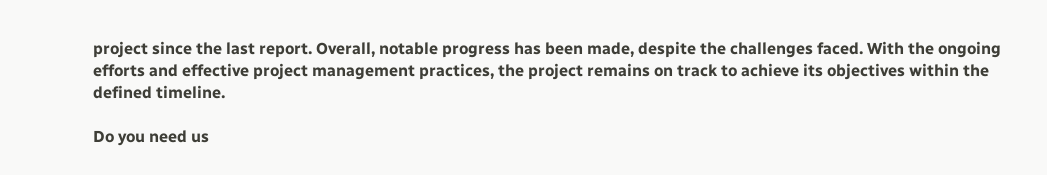project since the last report. Overall, notable progress has been made, despite the challenges faced. With the ongoing efforts and effective project management practices, the project remains on track to achieve its objectives within the defined timeline.

Do you need us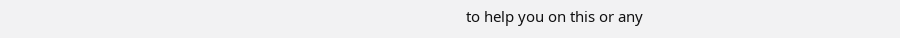to help you on this or any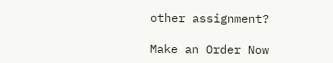other assignment?

Make an Order Now